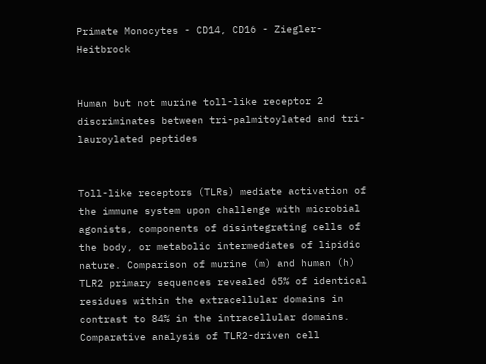Primate Monocytes - CD14, CD16 - Ziegler-Heitbrock


Human but not murine toll-like receptor 2 discriminates between tri-palmitoylated and tri-lauroylated peptides


Toll-like receptors (TLRs) mediate activation of the immune system upon challenge with microbial agonists, components of disintegrating cells of the body, or metabolic intermediates of lipidic nature. Comparison of murine (m) and human (h) TLR2 primary sequences revealed 65% of identical residues within the extracellular domains in contrast to 84% in the intracellular domains. Comparative analysis of TLR2-driven cell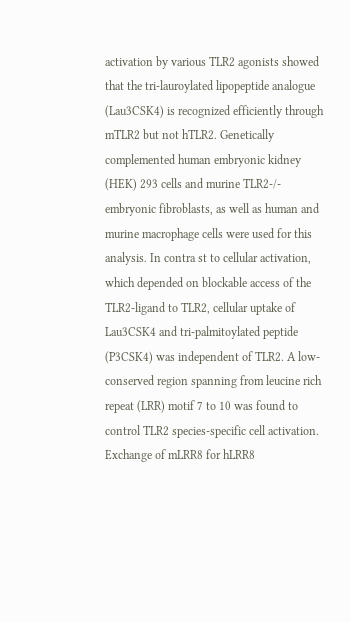activation by various TLR2 agonists showed that the tri-lauroylated lipopeptide analogue (Lau3CSK4) is recognized efficiently through mTLR2 but not hTLR2. Genetically complemented human embryonic kidney (HEK) 293 cells and murine TLR2-/- embryonic fibroblasts, as well as human and murine macrophage cells were used for this analysis. In contra st to cellular activation, which depended on blockable access of the TLR2-ligand to TLR2, cellular uptake of Lau3CSK4 and tri-palmitoylated peptide (P3CSK4) was independent of TLR2. A low-conserved region spanning from leucine rich repeat (LRR) motif 7 to 10 was found to control TLR2 species-specific cell activation. Exchange of mLRR8 for hLRR8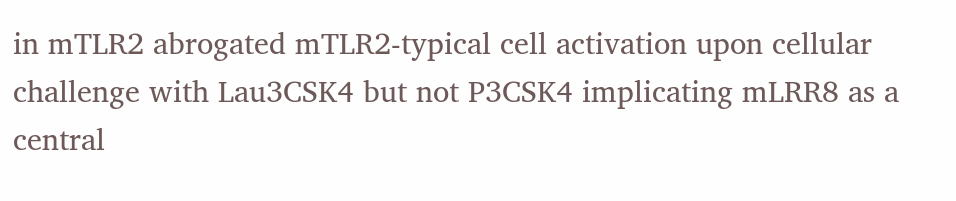in mTLR2 abrogated mTLR2-typical cell activation upon cellular challenge with Lau3CSK4 but not P3CSK4 implicating mLRR8 as a central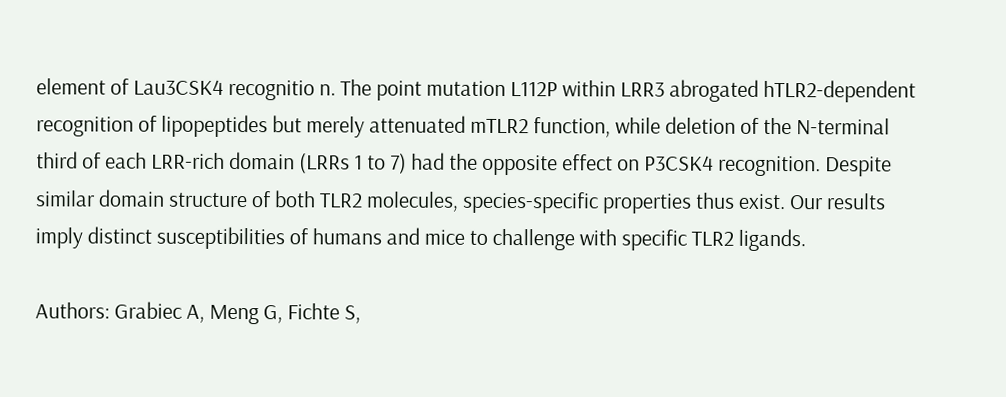element of Lau3CSK4 recognitio n. The point mutation L112P within LRR3 abrogated hTLR2-dependent recognition of lipopeptides but merely attenuated mTLR2 function, while deletion of the N-terminal third of each LRR-rich domain (LRRs 1 to 7) had the opposite effect on P3CSK4 recognition. Despite similar domain structure of both TLR2 molecules, species-specific properties thus exist. Our results imply distinct susceptibilities of humans and mice to challenge with specific TLR2 ligands.

Authors: Grabiec A, Meng G, Fichte S,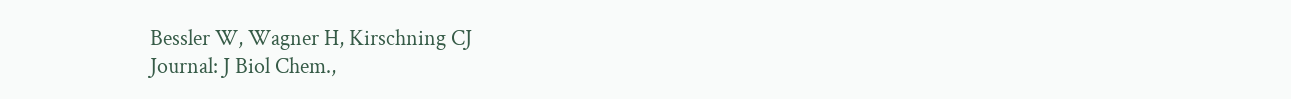Bessler W, Wagner H, Kirschning CJ
Journal: J Biol Chem.,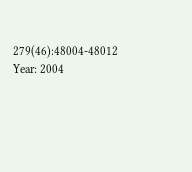279(46):48004-48012
Year: 2004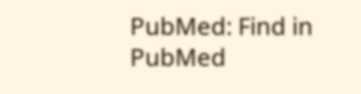PubMed: Find in PubMed